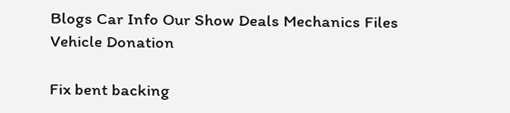Blogs Car Info Our Show Deals Mechanics Files Vehicle Donation

Fix bent backing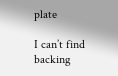plate

I can’t find backing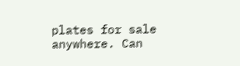plates for sale anywhere. Can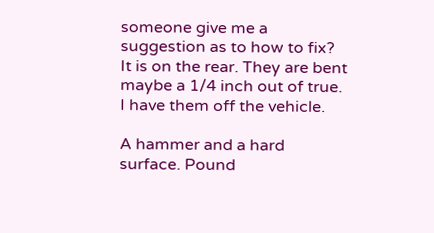someone give me a suggestion as to how to fix? It is on the rear. They are bent maybe a 1/4 inch out of true. I have them off the vehicle.

A hammer and a hard surface. Pound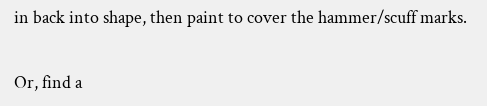in back into shape, then paint to cover the hammer/scuff marks.

Or, find a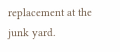replacement at the junk yard.